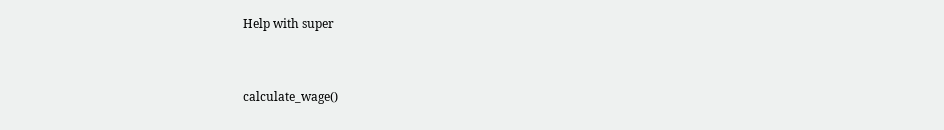Help with super


calculate_wage()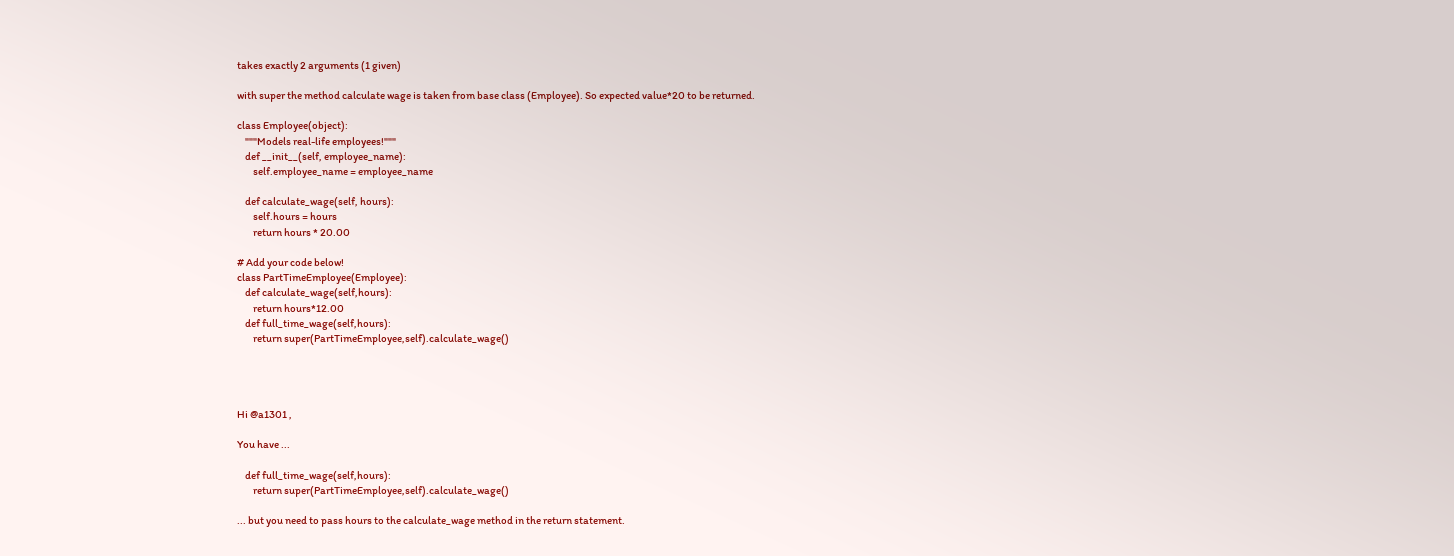takes exactly 2 arguments (1 given)

with super the method calculate wage is taken from base class (Employee). So expected value*20 to be returned.

class Employee(object):
    """Models real-life employees!"""
    def __init__(self, employee_name):
        self.employee_name = employee_name

    def calculate_wage(self, hours):
        self.hours = hours
        return hours * 20.00

# Add your code below!
class PartTimeEmployee(Employee):
    def calculate_wage(self,hours):
        return hours*12.00
    def full_time_wage(self,hours):
        return super(PartTimeEmployee,self).calculate_wage()




Hi @a1301 ,

You have ...

    def full_time_wage(self,hours):
        return super(PartTimeEmployee,self).calculate_wage()

... but you need to pass hours to the calculate_wage method in the return statement.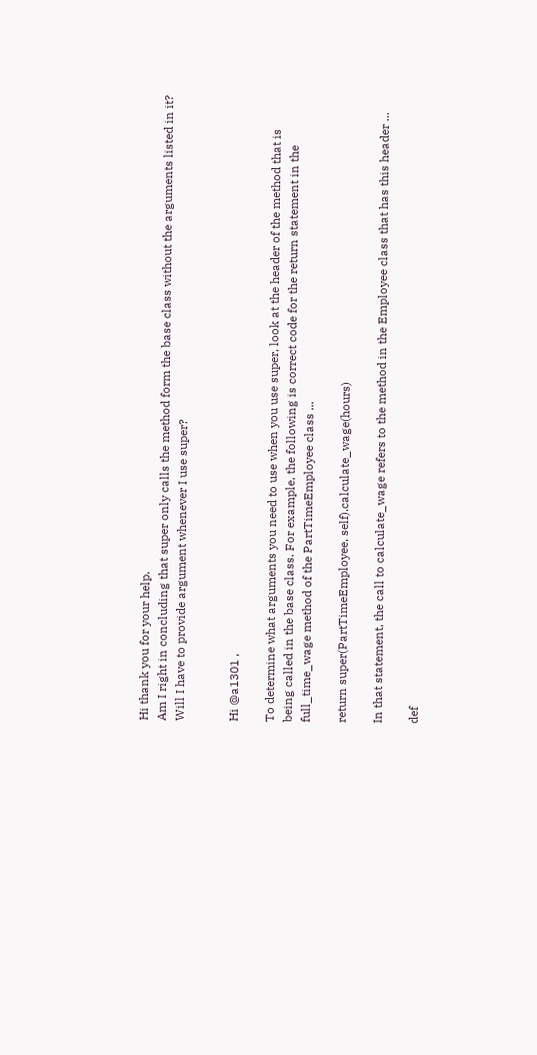Hi thank you for your help.
Am I right in concluding that super only calls the method form the base class without the arguments listed in it?
Will I have to provide argument whenever I use super?


Hi @a1301 ,

To determine what arguments you need to use when you use super, look at the header of the method that is being called in the base class. For example, the following is correct code for the return statement in the full_time_wage method of the PartTimeEmployee class ...

return super(PartTimeEmployee, self).calculate_wage(hours)

In that statement, the call to calculate_wage refers to the method in the Employee class that has this header ...

def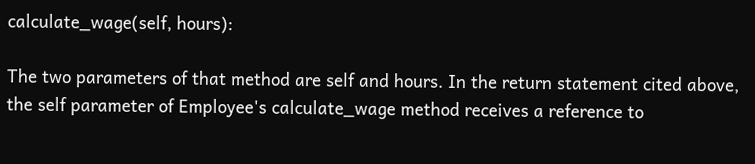calculate_wage(self, hours):

The two parameters of that method are self and hours. In the return statement cited above, the self parameter of Employee's calculate_wage method receives a reference to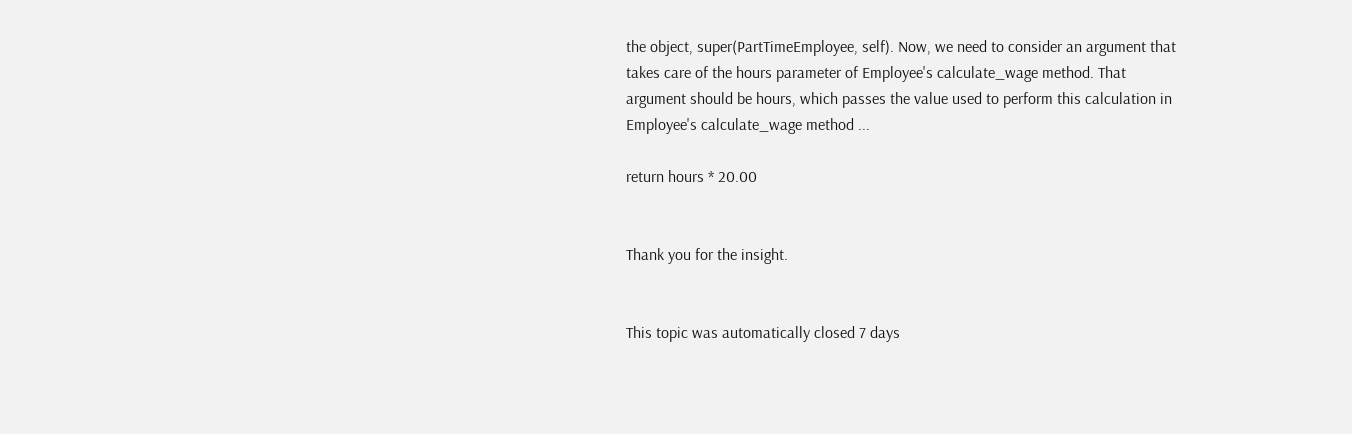the object, super(PartTimeEmployee, self). Now, we need to consider an argument that takes care of the hours parameter of Employee's calculate_wage method. That argument should be hours, which passes the value used to perform this calculation in Employee's calculate_wage method ...

return hours * 20.00


Thank you for the insight.


This topic was automatically closed 7 days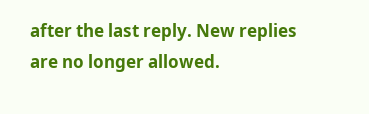after the last reply. New replies are no longer allowed.